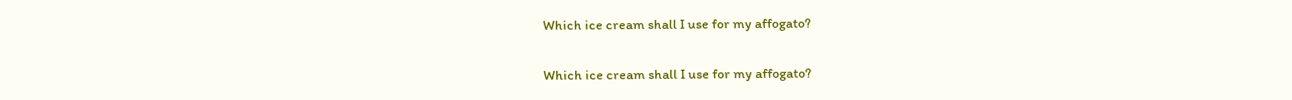Which ice cream shall I use for my affogato?

Which ice cream shall I use for my affogato?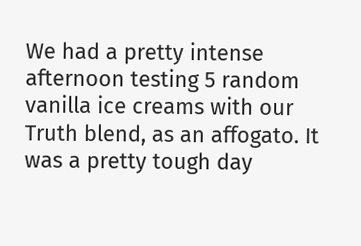We had a pretty intense afternoon testing 5 random vanilla ice creams with our Truth blend, as an affogato. It was a pretty tough day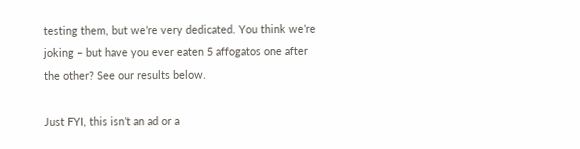testing them, but we’re very dedicated. You think we’re joking – but have you ever eaten 5 affogatos one after the other? See our results below.

Just FYI, this isn’t an ad or a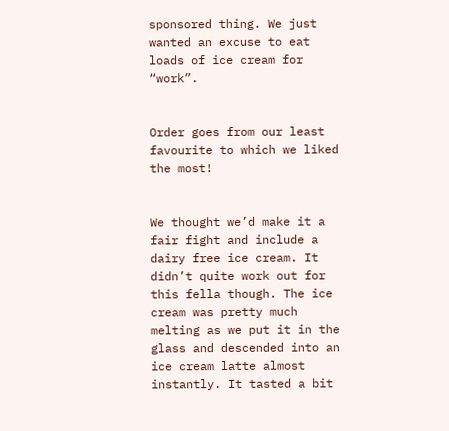sponsored thing. We just wanted an excuse to eat loads of ice cream for “work”.


Order goes from our least favourite to which we liked the most!


We thought we’d make it a fair fight and include a dairy free ice cream. It didn’t quite work out for this fella though. The ice cream was pretty much melting as we put it in the glass and descended into an ice cream latte almost instantly. It tasted a bit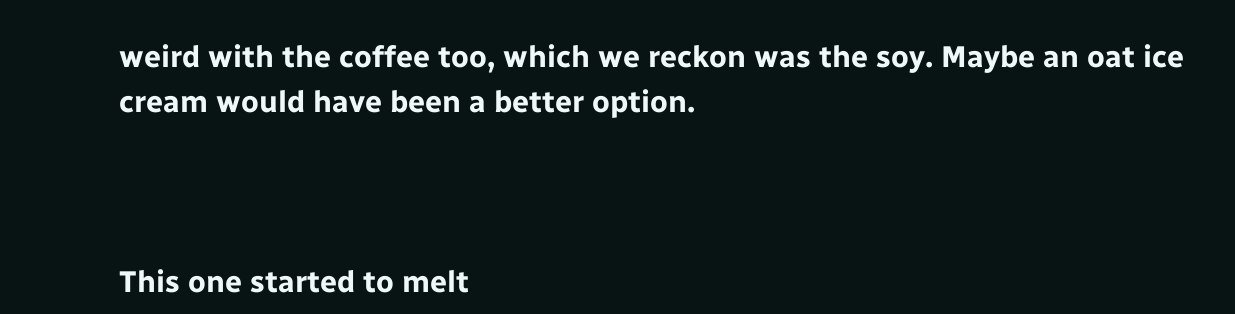weird with the coffee too, which we reckon was the soy. Maybe an oat ice cream would have been a better option.



This one started to melt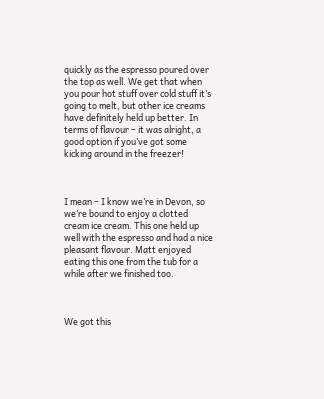quickly as the espresso poured over the top as well. We get that when you pour hot stuff over cold stuff it’s going to melt, but other ice creams have definitely held up better. In terms of flavour – it was alright, a good option if you’ve got some kicking around in the freezer!



I mean – I know we’re in Devon, so we’re bound to enjoy a clotted cream ice cream. This one held up well with the espresso and had a nice pleasant flavour. Matt enjoyed eating this one from the tub for a while after we finished too.



We got this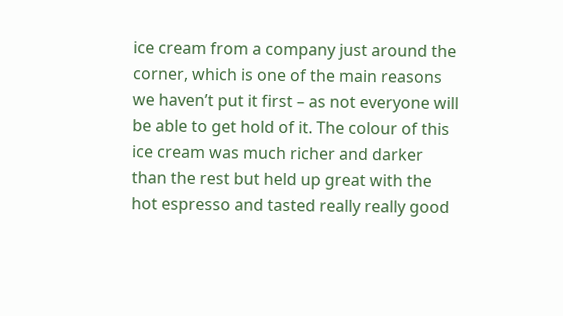ice cream from a company just around the corner, which is one of the main reasons we haven’t put it first – as not everyone will be able to get hold of it. The colour of this ice cream was much richer and darker than the rest but held up great with the hot espresso and tasted really really good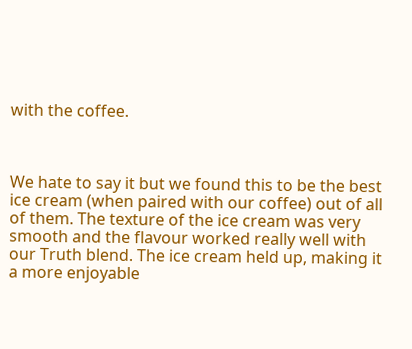with the coffee.



We hate to say it but we found this to be the best ice cream (when paired with our coffee) out of all of them. The texture of the ice cream was very smooth and the flavour worked really well with our Truth blend. The ice cream held up, making it a more enjoyable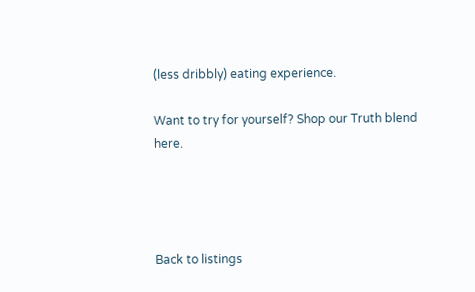(less dribbly) eating experience.

Want to try for yourself? Shop our Truth blend here.




Back to listings